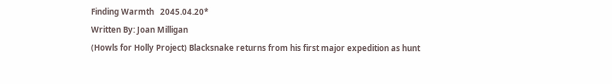Finding Warmth   2045.04.20*
Written By: Joan Milligan
(Howls for Holly Project) Blacksnake returns from his first major expedition as hunt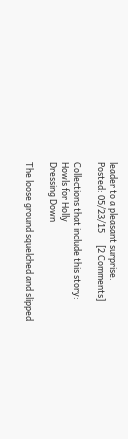leader to a pleasant surprise.
Posted: 05/23/15      [2 Comments]

Collections that include this story:
Howls for Holly
Dressing Down

The loose ground squelched and slipped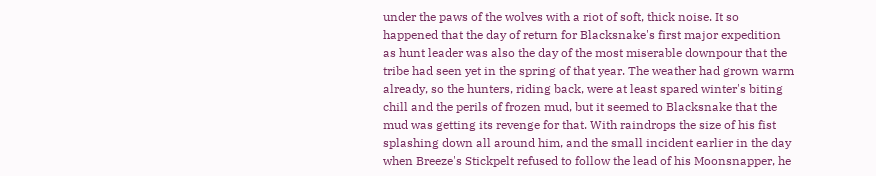under the paws of the wolves with a riot of soft, thick noise. It so happened that the day of return for Blacksnake's first major expedition as hunt leader was also the day of the most miserable downpour that the tribe had seen yet in the spring of that year. The weather had grown warm already, so the hunters, riding back, were at least spared winter's biting chill and the perils of frozen mud, but it seemed to Blacksnake that the mud was getting its revenge for that. With raindrops the size of his fist splashing down all around him, and the small incident earlier in the day when Breeze's Stickpelt refused to follow the lead of his Moonsnapper, he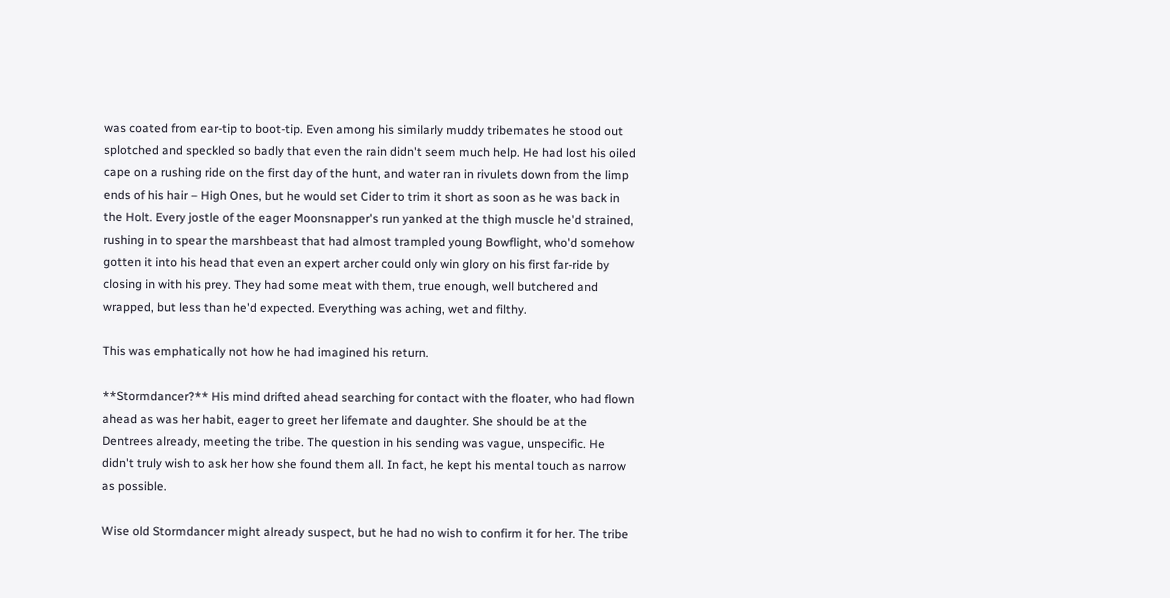was coated from ear-tip to boot-tip. Even among his similarly muddy tribemates he stood out splotched and speckled so badly that even the rain didn't seem much help. He had lost his oiled cape on a rushing ride on the first day of the hunt, and water ran in rivulets down from the limp ends of his hair – High Ones, but he would set Cider to trim it short as soon as he was back in the Holt. Every jostle of the eager Moonsnapper's run yanked at the thigh muscle he'd strained, rushing in to spear the marshbeast that had almost trampled young Bowflight, who'd somehow gotten it into his head that even an expert archer could only win glory on his first far-ride by closing in with his prey. They had some meat with them, true enough, well butchered and wrapped, but less than he'd expected. Everything was aching, wet and filthy.

This was emphatically not how he had imagined his return.

**Stormdancer?** His mind drifted ahead searching for contact with the floater, who had flown ahead as was her habit, eager to greet her lifemate and daughter. She should be at the Dentrees already, meeting the tribe. The question in his sending was vague, unspecific. He didn't truly wish to ask her how she found them all. In fact, he kept his mental touch as narrow as possible.

Wise old Stormdancer might already suspect, but he had no wish to confirm it for her. The tribe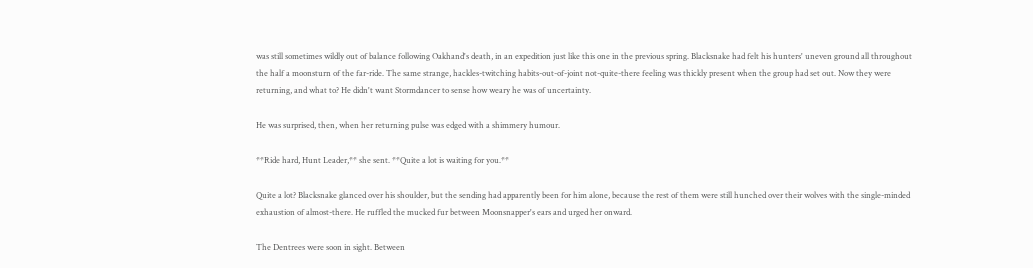was still sometimes wildly out of balance following Oakhand's death, in an expedition just like this one in the previous spring. Blacksnake had felt his hunters' uneven ground all throughout the half a moonsturn of the far-ride. The same strange, hackles-twitching habits-out-of-joint not-quite-there feeling was thickly present when the group had set out. Now they were returning, and what to? He didn't want Stormdancer to sense how weary he was of uncertainty.

He was surprised, then, when her returning pulse was edged with a shimmery humour.

**Ride hard, Hunt Leader,** she sent. **Quite a lot is waiting for you.**

Quite a lot? Blacksnake glanced over his shoulder, but the sending had apparently been for him alone, because the rest of them were still hunched over their wolves with the single-minded exhaustion of almost-there. He ruffled the mucked fur between Moonsnapper's ears and urged her onward.

The Dentrees were soon in sight. Between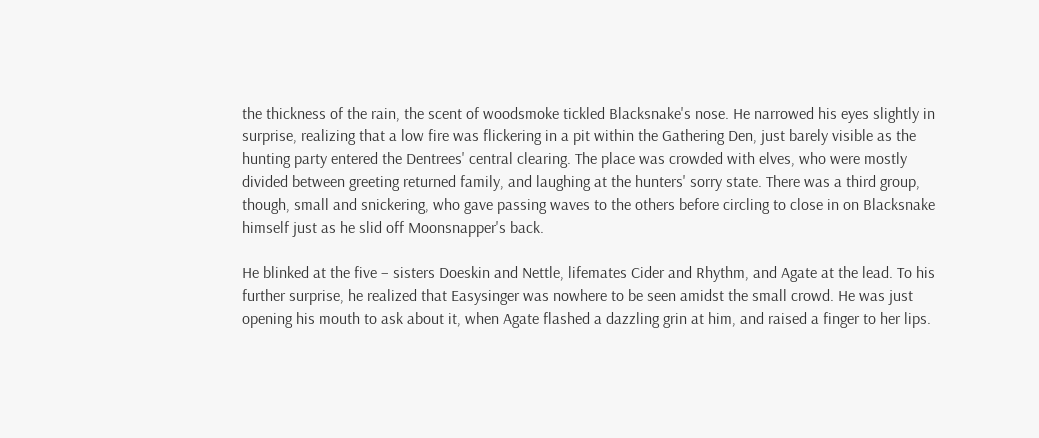the thickness of the rain, the scent of woodsmoke tickled Blacksnake's nose. He narrowed his eyes slightly in surprise, realizing that a low fire was flickering in a pit within the Gathering Den, just barely visible as the hunting party entered the Dentrees' central clearing. The place was crowded with elves, who were mostly divided between greeting returned family, and laughing at the hunters' sorry state. There was a third group, though, small and snickering, who gave passing waves to the others before circling to close in on Blacksnake himself just as he slid off Moonsnapper's back.

He blinked at the five – sisters Doeskin and Nettle, lifemates Cider and Rhythm, and Agate at the lead. To his further surprise, he realized that Easysinger was nowhere to be seen amidst the small crowd. He was just opening his mouth to ask about it, when Agate flashed a dazzling grin at him, and raised a finger to her lips.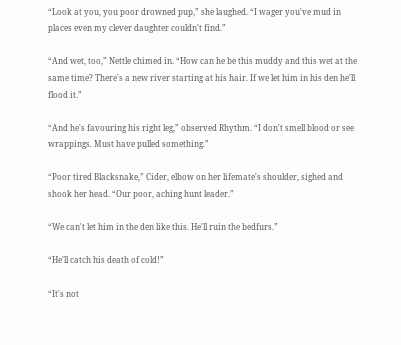“Look at you, you poor drowned pup,” she laughed. “I wager you've mud in places even my clever daughter couldn't find.”

“And wet, too,” Nettle chimed in. “How can he be this muddy and this wet at the same time? There's a new river starting at his hair. If we let him in his den he'll flood it.”

“And he's favouring his right leg,” observed Rhythm. “I don't smell blood or see wrappings. Must have pulled something.”

“Poor tired Blacksnake,” Cider, elbow on her lifemate's shoulder, sighed and shook her head. “Our poor, aching hunt leader.”

“We can't let him in the den like this. He'll ruin the bedfurs.”

“He'll catch his death of cold!”

“It's not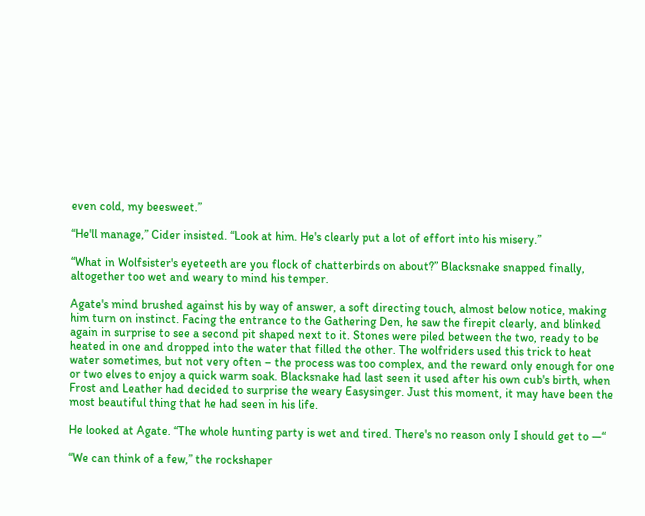even cold, my beesweet.”

“He'll manage,” Cider insisted. “Look at him. He's clearly put a lot of effort into his misery.”

“What in Wolfsister's eyeteeth are you flock of chatterbirds on about?” Blacksnake snapped finally, altogether too wet and weary to mind his temper.

Agate's mind brushed against his by way of answer, a soft directing touch, almost below notice, making him turn on instinct. Facing the entrance to the Gathering Den, he saw the firepit clearly, and blinked again in surprise to see a second pit shaped next to it. Stones were piled between the two, ready to be heated in one and dropped into the water that filled the other. The wolfriders used this trick to heat water sometimes, but not very often – the process was too complex, and the reward only enough for one or two elves to enjoy a quick warm soak. Blacksnake had last seen it used after his own cub's birth, when Frost and Leather had decided to surprise the weary Easysinger. Just this moment, it may have been the most beautiful thing that he had seen in his life.

He looked at Agate. “The whole hunting party is wet and tired. There's no reason only I should get to —“

“We can think of a few,” the rockshaper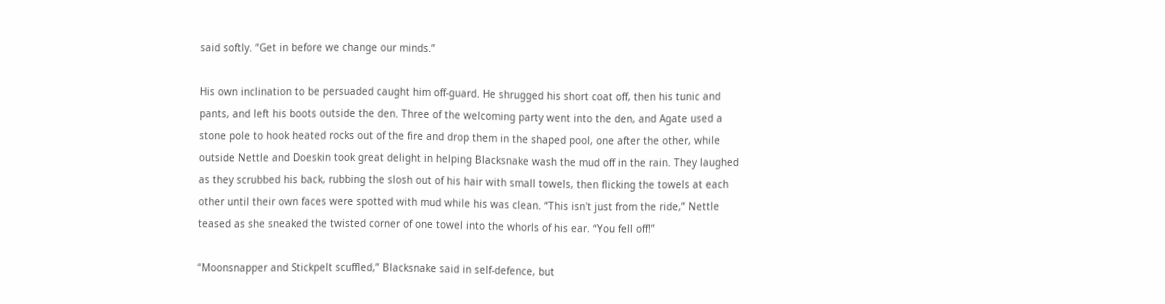said softly. “Get in before we change our minds.”

His own inclination to be persuaded caught him off-guard. He shrugged his short coat off, then his tunic and pants, and left his boots outside the den. Three of the welcoming party went into the den, and Agate used a stone pole to hook heated rocks out of the fire and drop them in the shaped pool, one after the other, while outside Nettle and Doeskin took great delight in helping Blacksnake wash the mud off in the rain. They laughed as they scrubbed his back, rubbing the slosh out of his hair with small towels, then flicking the towels at each other until their own faces were spotted with mud while his was clean. “This isn't just from the ride,” Nettle teased as she sneaked the twisted corner of one towel into the whorls of his ear. “You fell off!”

“Moonsnapper and Stickpelt scuffled,” Blacksnake said in self-defence, but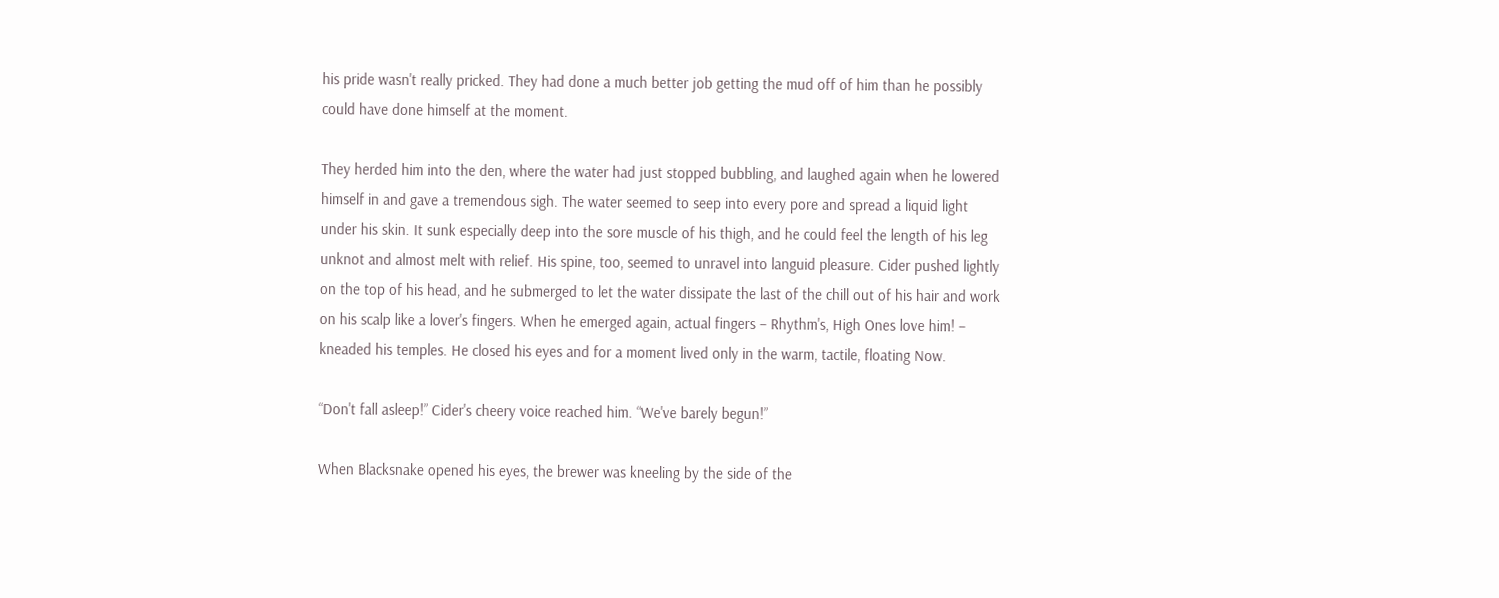his pride wasn't really pricked. They had done a much better job getting the mud off of him than he possibly could have done himself at the moment.

They herded him into the den, where the water had just stopped bubbling, and laughed again when he lowered himself in and gave a tremendous sigh. The water seemed to seep into every pore and spread a liquid light under his skin. It sunk especially deep into the sore muscle of his thigh, and he could feel the length of his leg unknot and almost melt with relief. His spine, too, seemed to unravel into languid pleasure. Cider pushed lightly on the top of his head, and he submerged to let the water dissipate the last of the chill out of his hair and work on his scalp like a lover's fingers. When he emerged again, actual fingers – Rhythm's, High Ones love him! – kneaded his temples. He closed his eyes and for a moment lived only in the warm, tactile, floating Now.

“Don't fall asleep!” Cider's cheery voice reached him. “We've barely begun!”

When Blacksnake opened his eyes, the brewer was kneeling by the side of the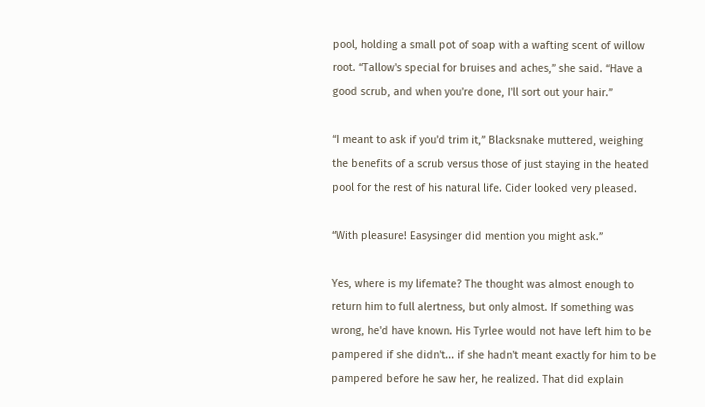pool, holding a small pot of soap with a wafting scent of willow root. “Tallow's special for bruises and aches,” she said. “Have a good scrub, and when you're done, I'll sort out your hair.”

“I meant to ask if you'd trim it,” Blacksnake muttered, weighing the benefits of a scrub versus those of just staying in the heated pool for the rest of his natural life. Cider looked very pleased.

“With pleasure! Easysinger did mention you might ask.”

Yes, where is my lifemate? The thought was almost enough to return him to full alertness, but only almost. If something was wrong, he'd have known. His Tyrlee would not have left him to be pampered if she didn't... if she hadn't meant exactly for him to be pampered before he saw her, he realized. That did explain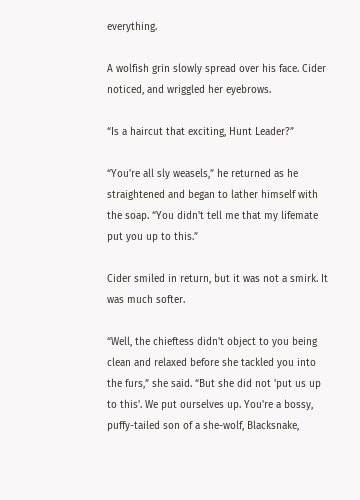everything.

A wolfish grin slowly spread over his face. Cider noticed, and wriggled her eyebrows.

“Is a haircut that exciting, Hunt Leader?”

“You're all sly weasels,” he returned as he straightened and began to lather himself with the soap. “You didn't tell me that my lifemate put you up to this.”

Cider smiled in return, but it was not a smirk. It was much softer.

“Well, the chieftess didn't object to you being clean and relaxed before she tackled you into the furs,” she said. “But she did not 'put us up to this'. We put ourselves up. You're a bossy, puffy-tailed son of a she-wolf, Blacksnake,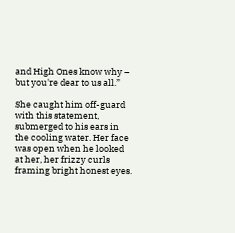and High Ones know why – but you're dear to us all.”

She caught him off-guard with this statement, submerged to his ears in the cooling water. Her face was open when he looked at her, her frizzy curls framing bright honest eyes.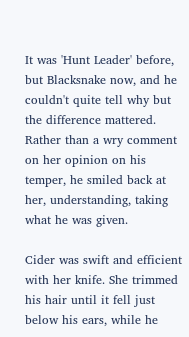It was 'Hunt Leader' before, but Blacksnake now, and he couldn't quite tell why but the difference mattered. Rather than a wry comment on her opinion on his temper, he smiled back at her, understanding, taking what he was given.

Cider was swift and efficient with her knife. She trimmed his hair until it fell just below his ears, while he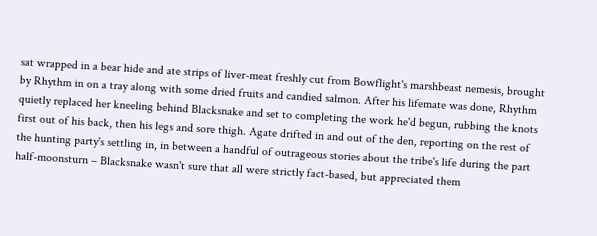sat wrapped in a bear hide and ate strips of liver-meat freshly cut from Bowflight's marshbeast nemesis, brought by Rhythm in on a tray along with some dried fruits and candied salmon. After his lifemate was done, Rhythm quietly replaced her kneeling behind Blacksnake and set to completing the work he'd begun, rubbing the knots first out of his back, then his legs and sore thigh. Agate drifted in and out of the den, reporting on the rest of the hunting party's settling in, in between a handful of outrageous stories about the tribe's life during the part half-moonsturn – Blacksnake wasn't sure that all were strictly fact-based, but appreciated them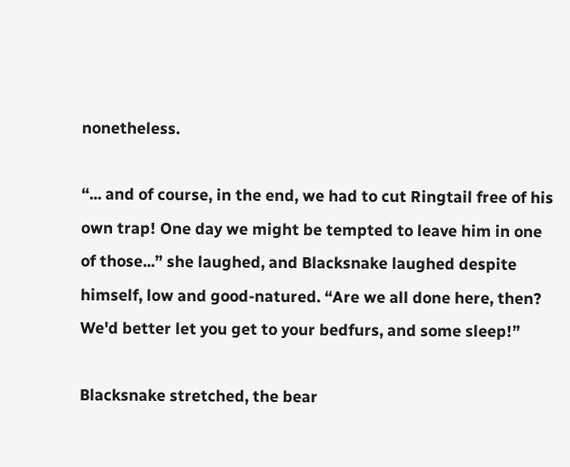nonetheless.

“... and of course, in the end, we had to cut Ringtail free of his own trap! One day we might be tempted to leave him in one of those...” she laughed, and Blacksnake laughed despite himself, low and good-natured. “Are we all done here, then? We'd better let you get to your bedfurs, and some sleep!”

Blacksnake stretched, the bear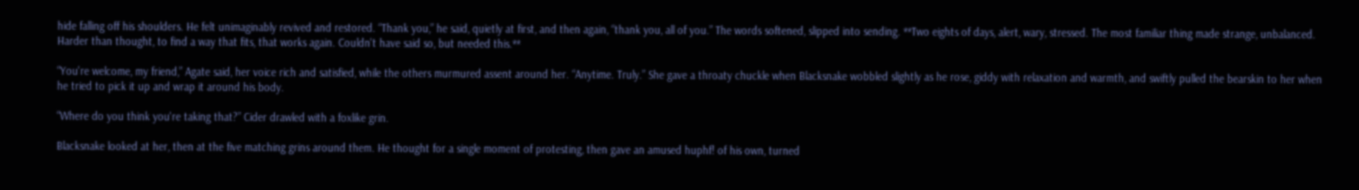hide falling off his shoulders. He felt unimaginably revived and restored. “Thank you,” he said, quietly at first, and then again, “thank you, all of you.” The words softened, slipped into sending. **Two eights of days, alert, wary, stressed. The most familiar thing made strange, unbalanced. Harder than thought, to find a way that fits, that works again. Couldn't have said so, but needed this.**

“You're welcome, my friend,” Agate said, her voice rich and satisfied, while the others murmured assent around her. “Anytime. Truly.” She gave a throaty chuckle when Blacksnake wobbled slightly as he rose, giddy with relaxation and warmth, and swiftly pulled the bearskin to her when he tried to pick it up and wrap it around his body.

“Where do you think you're taking that?” Cider drawled with a foxlike grin.

Blacksnake looked at her, then at the five matching grins around them. He thought for a single moment of protesting, then gave an amused huphf! of his own, turned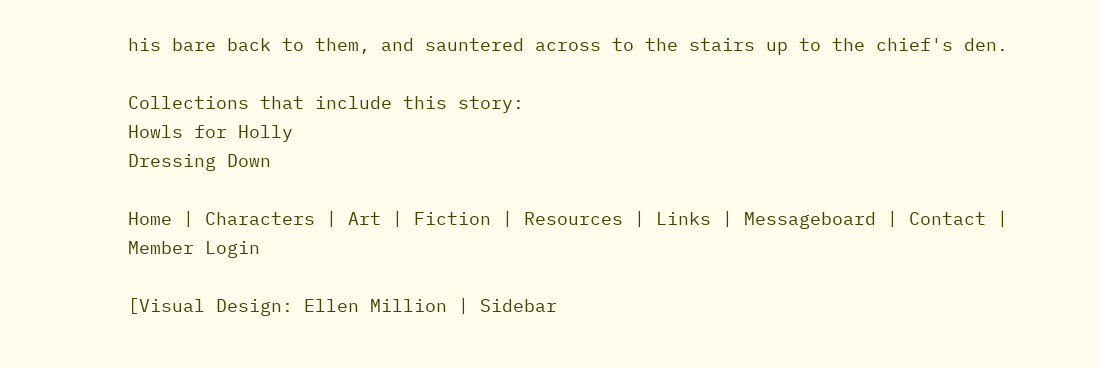his bare back to them, and sauntered across to the stairs up to the chief's den.

Collections that include this story:
Howls for Holly
Dressing Down

Home | Characters | Art | Fiction | Resources | Links | Messageboard | Contact | Member Login

[Visual Design: Ellen Million | Sidebar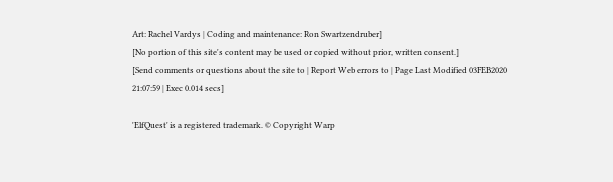Art: Rachel Vardys | Coding and maintenance: Ron Swartzendruber]
[No portion of this site's content may be used or copied without prior, written consent.]
[Send comments or questions about the site to | Report Web errors to | Page Last Modified 03FEB2020 21:07:59 | Exec 0.014 secs]

'ElfQuest' is a registered trademark. © Copyright Warp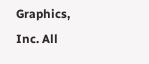Graphics, Inc. All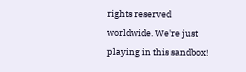rights reserved worldwide. We're just playing in this sandbox!